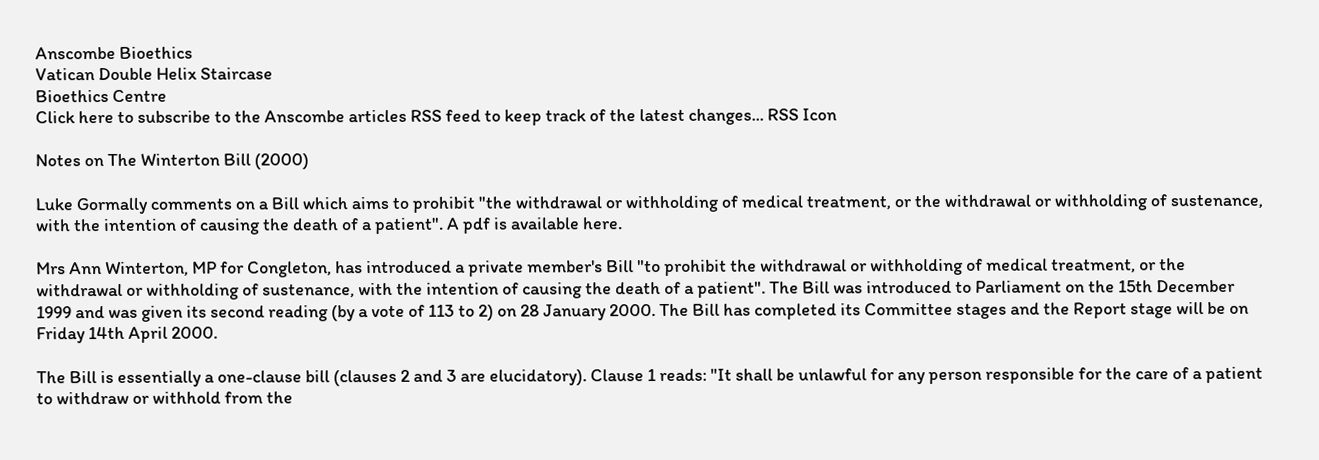Anscombe Bioethics
Vatican Double Helix Staircase
Bioethics Centre
Click here to subscribe to the Anscombe articles RSS feed to keep track of the latest changes... RSS Icon

Notes on The Winterton Bill (2000)

Luke Gormally comments on a Bill which aims to prohibit "the withdrawal or withholding of medical treatment, or the withdrawal or withholding of sustenance, with the intention of causing the death of a patient". A pdf is available here.

Mrs Ann Winterton, MP for Congleton, has introduced a private member's Bill "to prohibit the withdrawal or withholding of medical treatment, or the withdrawal or withholding of sustenance, with the intention of causing the death of a patient". The Bill was introduced to Parliament on the 15th December 1999 and was given its second reading (by a vote of 113 to 2) on 28 January 2000. The Bill has completed its Committee stages and the Report stage will be on Friday 14th April 2000.

The Bill is essentially a one-clause bill (clauses 2 and 3 are elucidatory). Clause 1 reads: "It shall be unlawful for any person responsible for the care of a patient to withdraw or withhold from the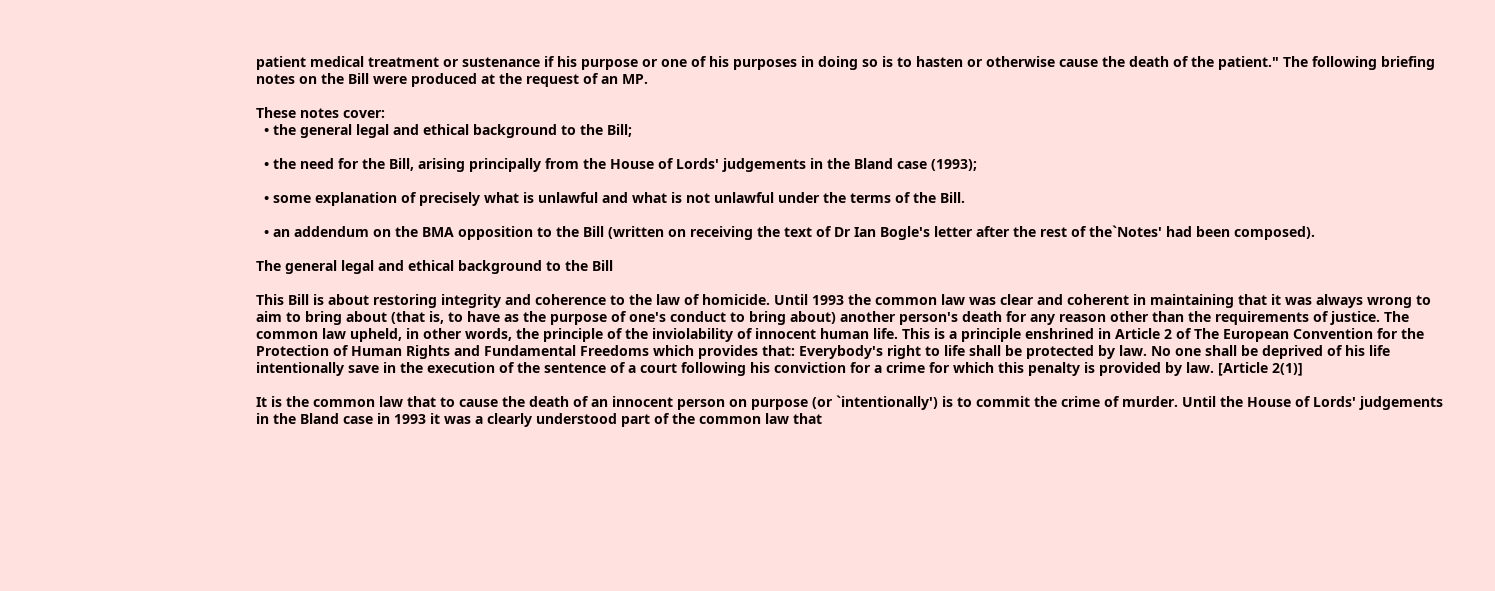patient medical treatment or sustenance if his purpose or one of his purposes in doing so is to hasten or otherwise cause the death of the patient." The following briefing notes on the Bill were produced at the request of an MP.

These notes cover:
  • the general legal and ethical background to the Bill;

  • the need for the Bill, arising principally from the House of Lords' judgements in the Bland case (1993);

  • some explanation of precisely what is unlawful and what is not unlawful under the terms of the Bill.

  • an addendum on the BMA opposition to the Bill (written on receiving the text of Dr Ian Bogle's letter after the rest of the`Notes' had been composed).

The general legal and ethical background to the Bill

This Bill is about restoring integrity and coherence to the law of homicide. Until 1993 the common law was clear and coherent in maintaining that it was always wrong to aim to bring about (that is, to have as the purpose of one's conduct to bring about) another person's death for any reason other than the requirements of justice. The common law upheld, in other words, the principle of the inviolability of innocent human life. This is a principle enshrined in Article 2 of The European Convention for the Protection of Human Rights and Fundamental Freedoms which provides that: Everybody's right to life shall be protected by law. No one shall be deprived of his life intentionally save in the execution of the sentence of a court following his conviction for a crime for which this penalty is provided by law. [Article 2(1)]

It is the common law that to cause the death of an innocent person on purpose (or `intentionally') is to commit the crime of murder. Until the House of Lords' judgements in the Bland case in 1993 it was a clearly understood part of the common law that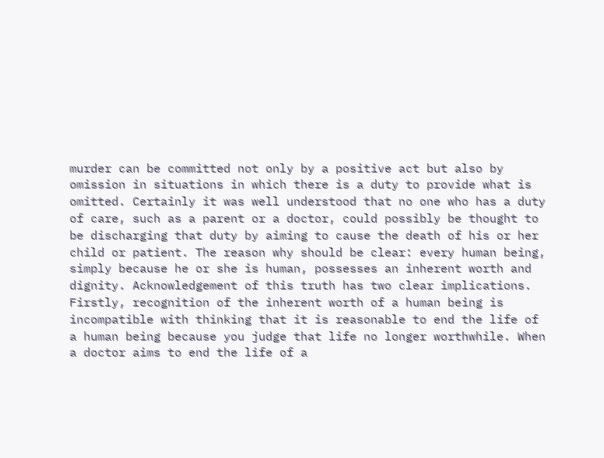murder can be committed not only by a positive act but also by omission in situations in which there is a duty to provide what is omitted. Certainly it was well understood that no one who has a duty of care, such as a parent or a doctor, could possibly be thought to be discharging that duty by aiming to cause the death of his or her child or patient. The reason why should be clear: every human being, simply because he or she is human, possesses an inherent worth and dignity. Acknowledgement of this truth has two clear implications. Firstly, recognition of the inherent worth of a human being is incompatible with thinking that it is reasonable to end the life of a human being because you judge that life no longer worthwhile. When a doctor aims to end the life of a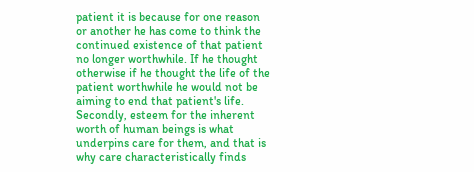patient it is because for one reason or another he has come to think the continued existence of that patient no longer worthwhile. If he thought otherwise if he thought the life of the patient worthwhile he would not be aiming to end that patient's life. Secondly, esteem for the inherent worth of human beings is what underpins care for them, and that is why care characteristically finds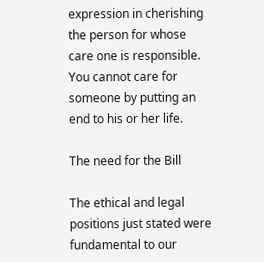expression in cherishing the person for whose care one is responsible. You cannot care for someone by putting an end to his or her life.

The need for the Bill

The ethical and legal positions just stated were fundamental to our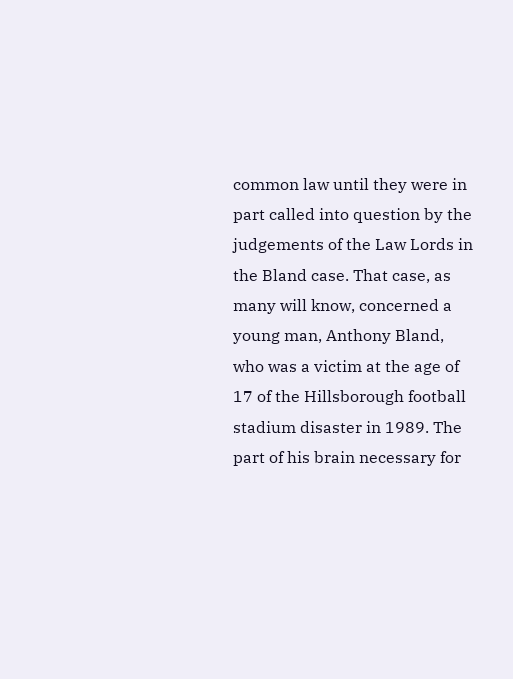common law until they were in part called into question by the judgements of the Law Lords in the Bland case. That case, as many will know, concerned a young man, Anthony Bland, who was a victim at the age of 17 of the Hillsborough football stadium disaster in 1989. The part of his brain necessary for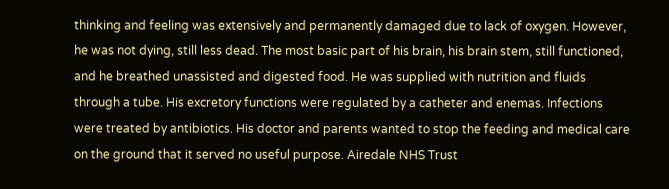thinking and feeling was extensively and permanently damaged due to lack of oxygen. However, he was not dying, still less dead. The most basic part of his brain, his brain stem, still functioned, and he breathed unassisted and digested food. He was supplied with nutrition and fluids through a tube. His excretory functions were regulated by a catheter and enemas. Infections were treated by antibiotics. His doctor and parents wanted to stop the feeding and medical care on the ground that it served no useful purpose. Airedale NHS Trust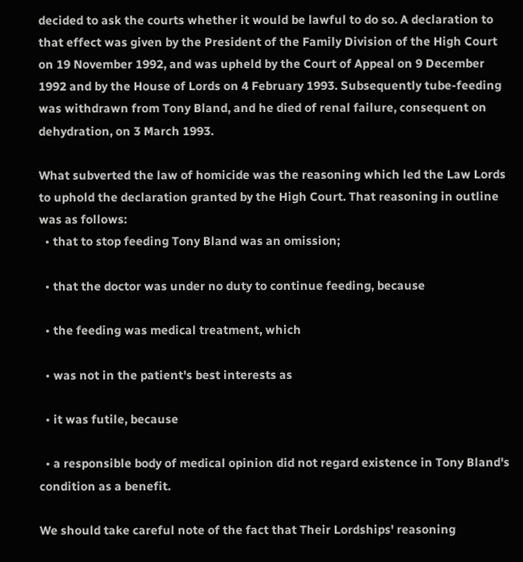decided to ask the courts whether it would be lawful to do so. A declaration to that effect was given by the President of the Family Division of the High Court on 19 November 1992, and was upheld by the Court of Appeal on 9 December 1992 and by the House of Lords on 4 February 1993. Subsequently tube-feeding was withdrawn from Tony Bland, and he died of renal failure, consequent on dehydration, on 3 March 1993.

What subverted the law of homicide was the reasoning which led the Law Lords to uphold the declaration granted by the High Court. That reasoning in outline was as follows:
  • that to stop feeding Tony Bland was an omission;

  • that the doctor was under no duty to continue feeding, because

  • the feeding was medical treatment, which

  • was not in the patient's best interests as

  • it was futile, because

  • a responsible body of medical opinion did not regard existence in Tony Bland's condition as a benefit.

We should take careful note of the fact that Their Lordships' reasoning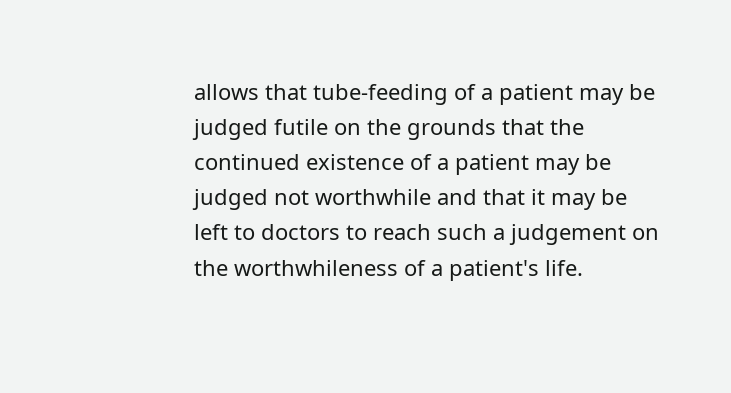allows that tube-feeding of a patient may be judged futile on the grounds that the continued existence of a patient may be judged not worthwhile and that it may be left to doctors to reach such a judgement on the worthwhileness of a patient's life.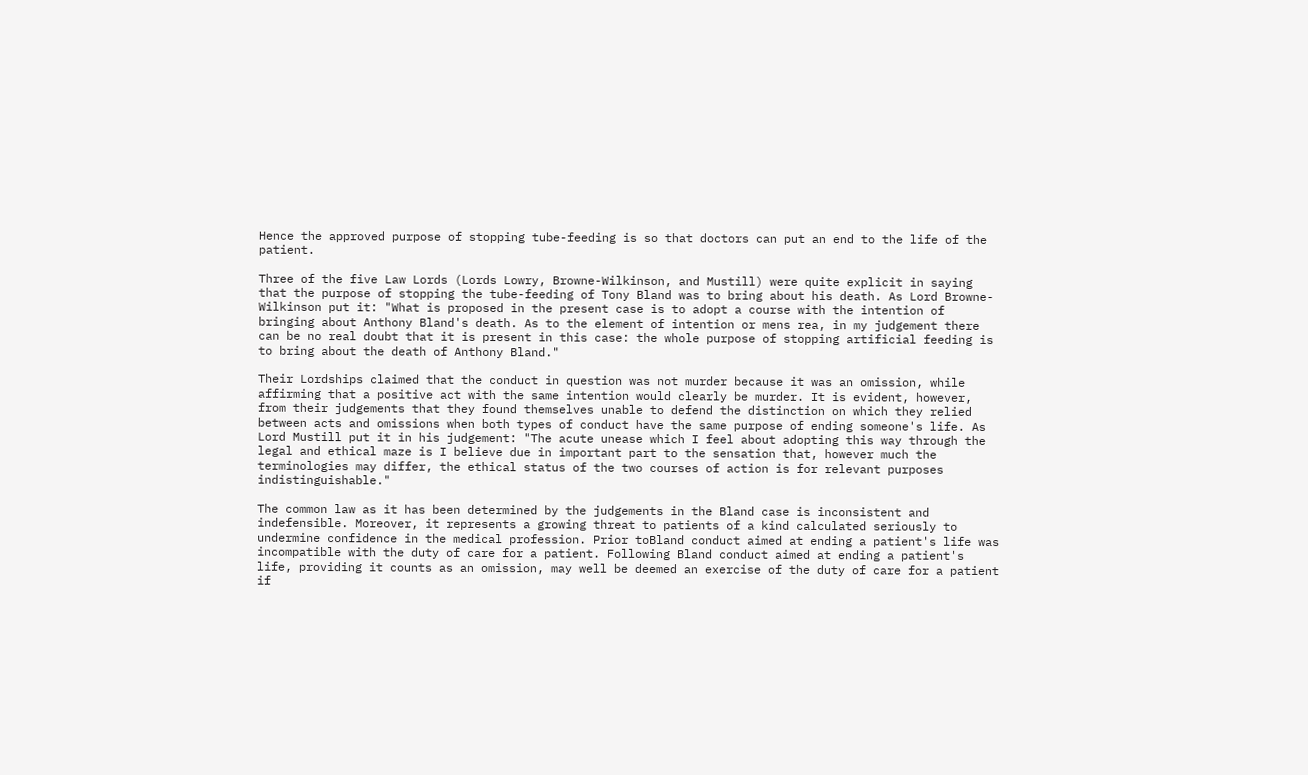Hence the approved purpose of stopping tube-feeding is so that doctors can put an end to the life of the patient.

Three of the five Law Lords (Lords Lowry, Browne-Wilkinson, and Mustill) were quite explicit in saying that the purpose of stopping the tube-feeding of Tony Bland was to bring about his death. As Lord Browne-Wilkinson put it: "What is proposed in the present case is to adopt a course with the intention of bringing about Anthony Bland's death. As to the element of intention or mens rea, in my judgement there can be no real doubt that it is present in this case: the whole purpose of stopping artificial feeding is to bring about the death of Anthony Bland."

Their Lordships claimed that the conduct in question was not murder because it was an omission, while affirming that a positive act with the same intention would clearly be murder. It is evident, however, from their judgements that they found themselves unable to defend the distinction on which they relied between acts and omissions when both types of conduct have the same purpose of ending someone's life. As Lord Mustill put it in his judgement: "The acute unease which I feel about adopting this way through the legal and ethical maze is I believe due in important part to the sensation that, however much the terminologies may differ, the ethical status of the two courses of action is for relevant purposes indistinguishable."

The common law as it has been determined by the judgements in the Bland case is inconsistent and indefensible. Moreover, it represents a growing threat to patients of a kind calculated seriously to undermine confidence in the medical profession. Prior toBland conduct aimed at ending a patient's life was incompatible with the duty of care for a patient. Following Bland conduct aimed at ending a patient's life, providing it counts as an omission, may well be deemed an exercise of the duty of care for a patient if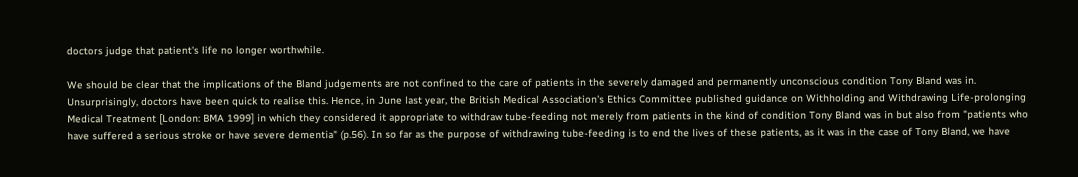doctors judge that patient's life no longer worthwhile.

We should be clear that the implications of the Bland judgements are not confined to the care of patients in the severely damaged and permanently unconscious condition Tony Bland was in. Unsurprisingly, doctors have been quick to realise this. Hence, in June last year, the British Medical Association's Ethics Committee published guidance on Withholding and Withdrawing Life-prolonging Medical Treatment [London: BMA 1999] in which they considered it appropriate to withdraw tube-feeding not merely from patients in the kind of condition Tony Bland was in but also from "patients who have suffered a serious stroke or have severe dementia" (p.56). In so far as the purpose of withdrawing tube-feeding is to end the lives of these patients, as it was in the case of Tony Bland, we have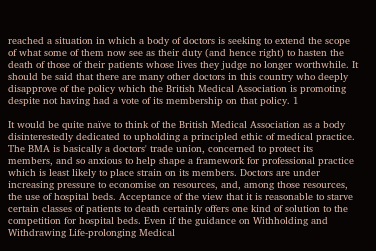reached a situation in which a body of doctors is seeking to extend the scope of what some of them now see as their duty (and hence right) to hasten the death of those of their patients whose lives they judge no longer worthwhile. It should be said that there are many other doctors in this country who deeply disapprove of the policy which the British Medical Association is promoting despite not having had a vote of its membership on that policy. 1

It would be quite naïve to think of the British Medical Association as a body disinterestedly dedicated to upholding a principled ethic of medical practice. The BMA is basically a doctors' trade union, concerned to protect its members, and so anxious to help shape a framework for professional practice which is least likely to place strain on its members. Doctors are under increasing pressure to economise on resources, and, among those resources, the use of hospital beds. Acceptance of the view that it is reasonable to starve certain classes of patients to death certainly offers one kind of solution to the competition for hospital beds. Even if the guidance on Withholding and Withdrawing Life-prolonging Medical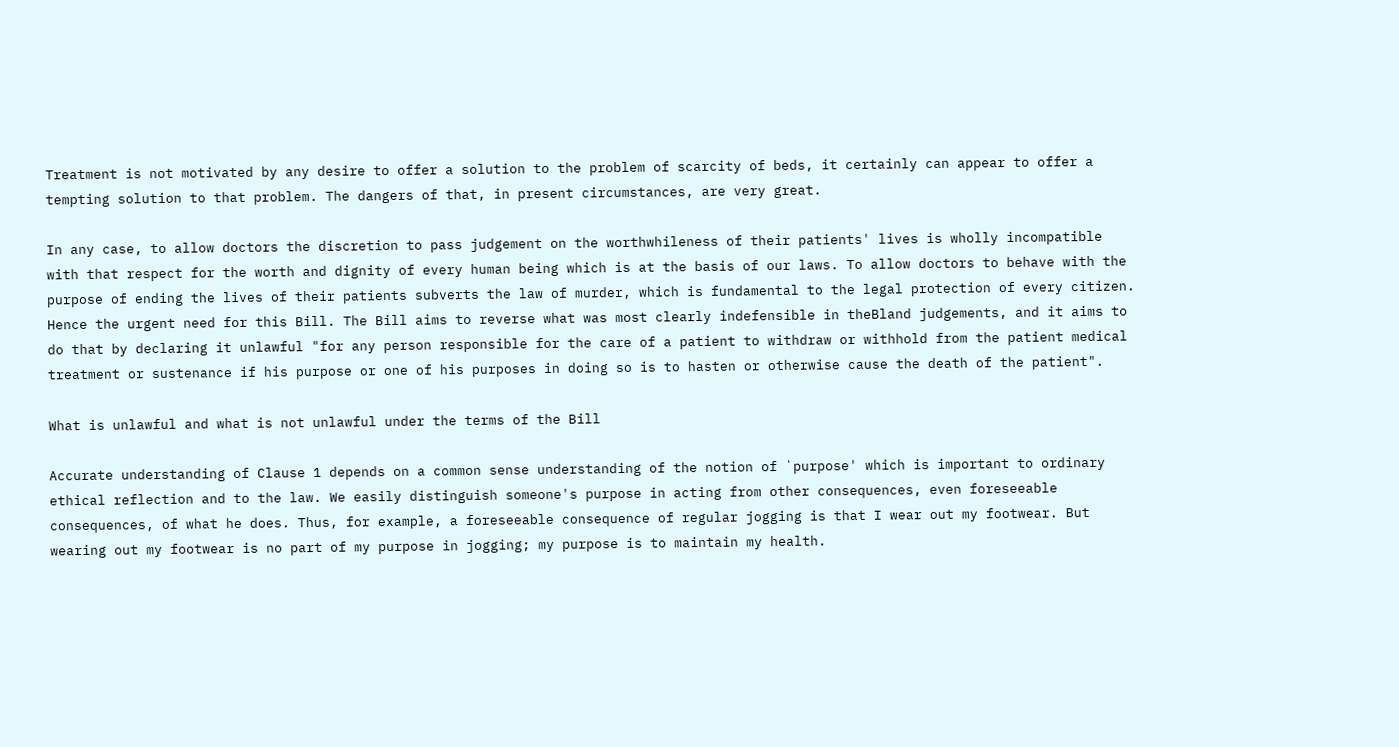Treatment is not motivated by any desire to offer a solution to the problem of scarcity of beds, it certainly can appear to offer a tempting solution to that problem. The dangers of that, in present circumstances, are very great.

In any case, to allow doctors the discretion to pass judgement on the worthwhileness of their patients' lives is wholly incompatible with that respect for the worth and dignity of every human being which is at the basis of our laws. To allow doctors to behave with the purpose of ending the lives of their patients subverts the law of murder, which is fundamental to the legal protection of every citizen. Hence the urgent need for this Bill. The Bill aims to reverse what was most clearly indefensible in theBland judgements, and it aims to do that by declaring it unlawful "for any person responsible for the care of a patient to withdraw or withhold from the patient medical treatment or sustenance if his purpose or one of his purposes in doing so is to hasten or otherwise cause the death of the patient".

What is unlawful and what is not unlawful under the terms of the Bill

Accurate understanding of Clause 1 depends on a common sense understanding of the notion of `purpose' which is important to ordinary ethical reflection and to the law. We easily distinguish someone's purpose in acting from other consequences, even foreseeable consequences, of what he does. Thus, for example, a foreseeable consequence of regular jogging is that I wear out my footwear. But wearing out my footwear is no part of my purpose in jogging; my purpose is to maintain my health.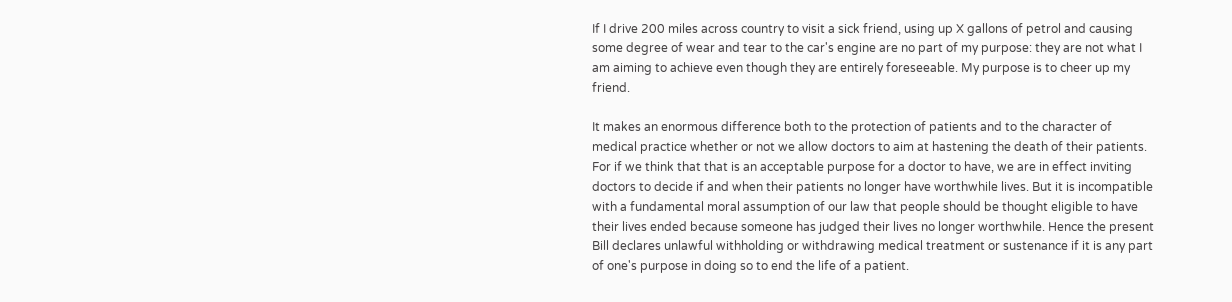If I drive 200 miles across country to visit a sick friend, using up X gallons of petrol and causing some degree of wear and tear to the car's engine are no part of my purpose: they are not what I am aiming to achieve even though they are entirely foreseeable. My purpose is to cheer up my friend.

It makes an enormous difference both to the protection of patients and to the character of medical practice whether or not we allow doctors to aim at hastening the death of their patients. For if we think that that is an acceptable purpose for a doctor to have, we are in effect inviting doctors to decide if and when their patients no longer have worthwhile lives. But it is incompatible with a fundamental moral assumption of our law that people should be thought eligible to have their lives ended because someone has judged their lives no longer worthwhile. Hence the present Bill declares unlawful withholding or withdrawing medical treatment or sustenance if it is any part of one's purpose in doing so to end the life of a patient.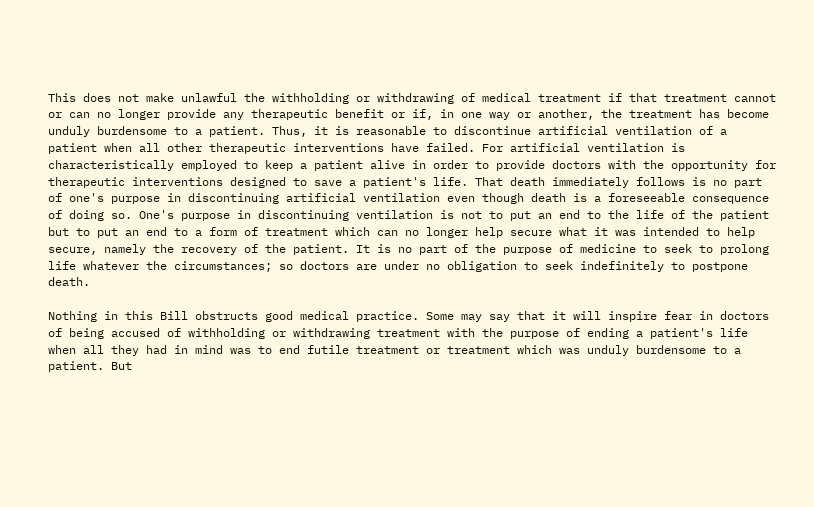This does not make unlawful the withholding or withdrawing of medical treatment if that treatment cannot or can no longer provide any therapeutic benefit or if, in one way or another, the treatment has become unduly burdensome to a patient. Thus, it is reasonable to discontinue artificial ventilation of a patient when all other therapeutic interventions have failed. For artificial ventilation is characteristically employed to keep a patient alive in order to provide doctors with the opportunity for therapeutic interventions designed to save a patient's life. That death immediately follows is no part of one's purpose in discontinuing artificial ventilation even though death is a foreseeable consequence of doing so. One's purpose in discontinuing ventilation is not to put an end to the life of the patient but to put an end to a form of treatment which can no longer help secure what it was intended to help secure, namely the recovery of the patient. It is no part of the purpose of medicine to seek to prolong life whatever the circumstances; so doctors are under no obligation to seek indefinitely to postpone death.

Nothing in this Bill obstructs good medical practice. Some may say that it will inspire fear in doctors of being accused of withholding or withdrawing treatment with the purpose of ending a patient's life when all they had in mind was to end futile treatment or treatment which was unduly burdensome to a patient. But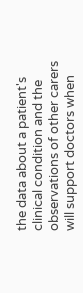the data about a patient's clinical condition and the observations of other carers will support doctors when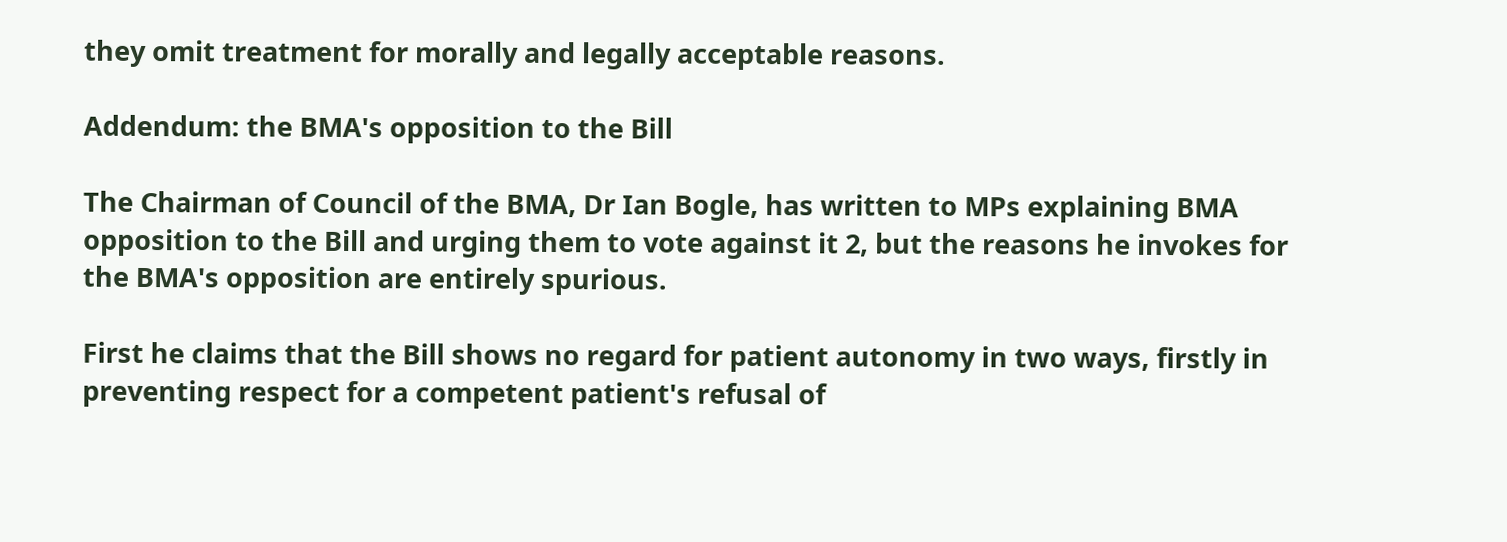they omit treatment for morally and legally acceptable reasons.

Addendum: the BMA's opposition to the Bill

The Chairman of Council of the BMA, Dr Ian Bogle, has written to MPs explaining BMA opposition to the Bill and urging them to vote against it 2, but the reasons he invokes for the BMA's opposition are entirely spurious.

First he claims that the Bill shows no regard for patient autonomy in two ways, firstly in preventing respect for a competent patient's refusal of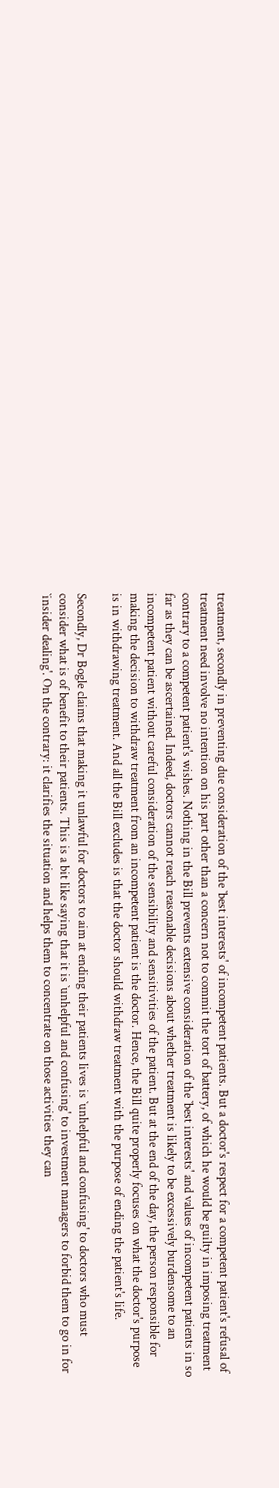treatment, secondly in preventing due consideration of the `best interests' of incompetent patients. But a doctor's respect for a competent patient's refusal of treatment need involve no intention on his part other than a concern not to commit the tort of battery, of which he would be guilty in imposing treatment contrary to a competent patient's wishes. Nothing in the Bill prevents extensive consideration of the `best interests' and values of incompetent patients in so far as they can be ascertained. Indeed, doctors cannot reach reasonable decisions about whether treatment is likely to be excessively burdensome to an incompetent patient without careful consideration of the sensibility and sensitivities of the patient. But at the end of the day, the person responsible for making the decision to withdraw treatment from an incompetent patient is the doctor. Hence, the Bill quite properly focuses on what the doctor's purpose is in withdrawing treatment. And all the Bill excludes is that the doctor should withdraw treatment with the purpose of ending the patient's life.

Secondly, Dr Bogle claims that making it unlawful for doctors to aim at ending their patients lives is `unhelpful and confusing' to doctors who must consider what is of benefit to their patients. This is a bit like saying that it is `unhelpful and confusing' to investment managers to forbid them to go in for `insider dealing'. On the contrary: it clarifies the situation and helps them to concentrate on those activities they can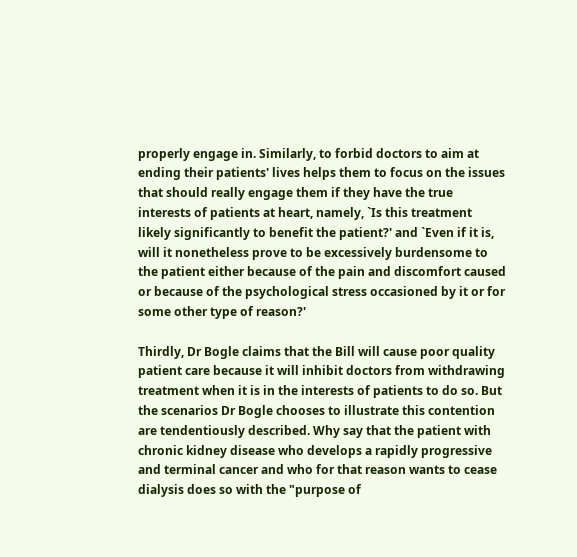properly engage in. Similarly, to forbid doctors to aim at ending their patients' lives helps them to focus on the issues that should really engage them if they have the true interests of patients at heart, namely, `Is this treatment likely significantly to benefit the patient?' and `Even if it is, will it nonetheless prove to be excessively burdensome to the patient either because of the pain and discomfort caused or because of the psychological stress occasioned by it or for some other type of reason?'

Thirdly, Dr Bogle claims that the Bill will cause poor quality patient care because it will inhibit doctors from withdrawing treatment when it is in the interests of patients to do so. But the scenarios Dr Bogle chooses to illustrate this contention are tendentiously described. Why say that the patient with chronic kidney disease who develops a rapidly progressive and terminal cancer and who for that reason wants to cease dialysis does so with the "purpose of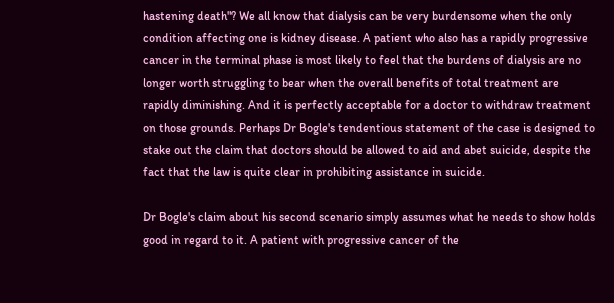hastening death"? We all know that dialysis can be very burdensome when the only condition affecting one is kidney disease. A patient who also has a rapidly progressive cancer in the terminal phase is most likely to feel that the burdens of dialysis are no longer worth struggling to bear when the overall benefits of total treatment are rapidly diminishing. And it is perfectly acceptable for a doctor to withdraw treatment on those grounds. Perhaps Dr Bogle's tendentious statement of the case is designed to stake out the claim that doctors should be allowed to aid and abet suicide, despite the fact that the law is quite clear in prohibiting assistance in suicide.

Dr Bogle's claim about his second scenario simply assumes what he needs to show holds good in regard to it. A patient with progressive cancer of the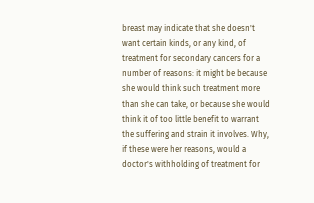breast may indicate that she doesn't want certain kinds, or any kind, of treatment for secondary cancers for a number of reasons: it might be because she would think such treatment more than she can take, or because she would think it of too little benefit to warrant the suffering and strain it involves. Why, if these were her reasons, would a doctor's withholding of treatment for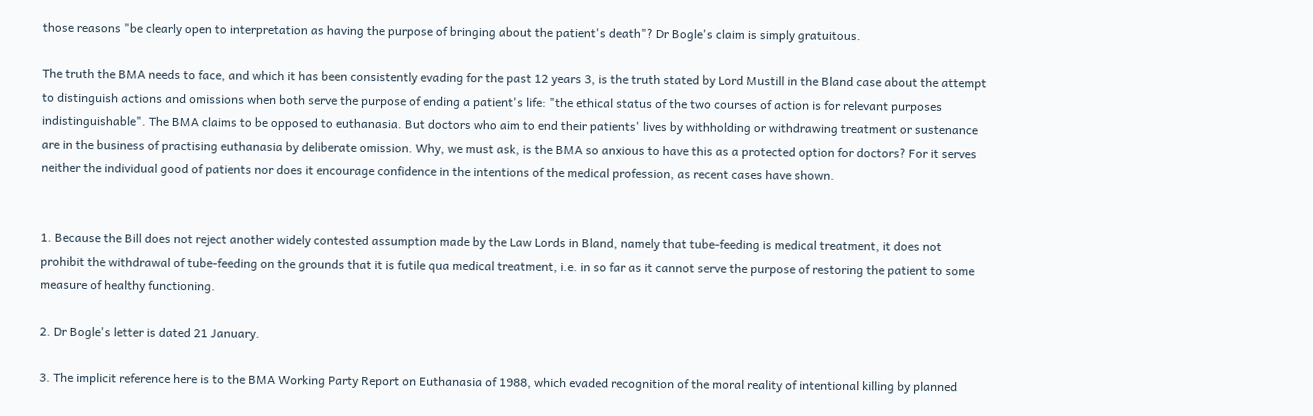those reasons "be clearly open to interpretation as having the purpose of bringing about the patient's death"? Dr Bogle's claim is simply gratuitous.

The truth the BMA needs to face, and which it has been consistently evading for the past 12 years 3, is the truth stated by Lord Mustill in the Bland case about the attempt to distinguish actions and omissions when both serve the purpose of ending a patient's life: "the ethical status of the two courses of action is for relevant purposes indistinguishable". The BMA claims to be opposed to euthanasia. But doctors who aim to end their patients' lives by withholding or withdrawing treatment or sustenance are in the business of practising euthanasia by deliberate omission. Why, we must ask, is the BMA so anxious to have this as a protected option for doctors? For it serves neither the individual good of patients nor does it encourage confidence in the intentions of the medical profession, as recent cases have shown.


1. Because the Bill does not reject another widely contested assumption made by the Law Lords in Bland, namely that tube-feeding is medical treatment, it does not prohibit the withdrawal of tube-feeding on the grounds that it is futile qua medical treatment, i.e. in so far as it cannot serve the purpose of restoring the patient to some measure of healthy functioning.

2. Dr Bogle's letter is dated 21 January.

3. The implicit reference here is to the BMA Working Party Report on Euthanasia of 1988, which evaded recognition of the moral reality of intentional killing by planned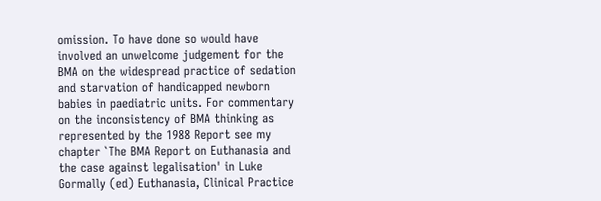omission. To have done so would have involved an unwelcome judgement for the BMA on the widespread practice of sedation and starvation of handicapped newborn babies in paediatric units. For commentary on the inconsistency of BMA thinking as represented by the 1988 Report see my chapter `The BMA Report on Euthanasia and the case against legalisation' in Luke Gormally (ed) Euthanasia, Clinical Practice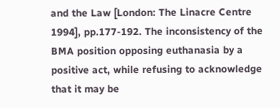and the Law [London: The Linacre Centre 1994], pp.177-192. The inconsistency of the BMA position opposing euthanasia by a positive act, while refusing to acknowledge that it may be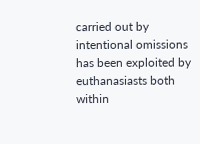carried out by intentional omissions has been exploited by euthanasiasts both within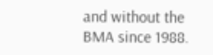and without the BMA since 1988.